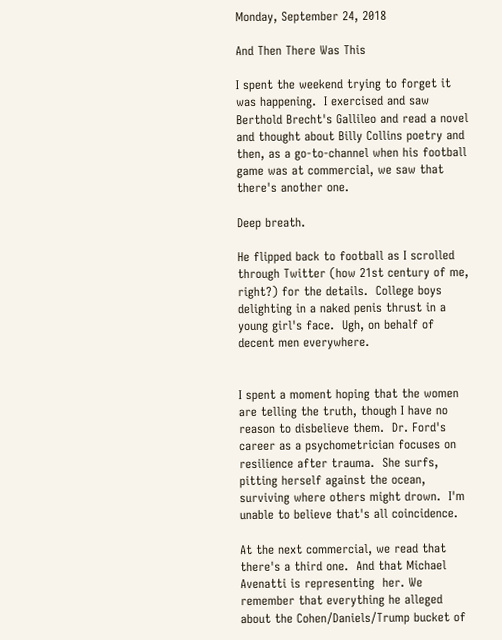Monday, September 24, 2018

And Then There Was This

I spent the weekend trying to forget it was happening.  I exercised and saw Berthold Brecht's Gallileo and read a novel and thought about Billy Collins poetry and then, as a go-to-channel when his football game was at commercial, we saw that there's another one.

Deep breath.

He flipped back to football as I scrolled through Twitter (how 21st century of me, right?) for the details.  College boys delighting in a naked penis thrust in a young girl's face.  Ugh, on behalf of decent men everywhere.


I spent a moment hoping that the women are telling the truth, though I have no reason to disbelieve them.  Dr. Ford's career as a psychometrician focuses on resilience after trauma.  She surfs, pitting herself against the ocean, surviving where others might drown.  I'm unable to believe that's all coincidence.

At the next commercial, we read that there's a third one.  And that Michael Avenatti is representing  her. We remember that everything he alleged about the Cohen/Daniels/Trump bucket of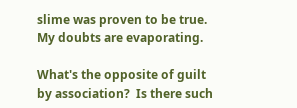slime was proven to be true. My doubts are evaporating.

What's the opposite of guilt by association?  Is there such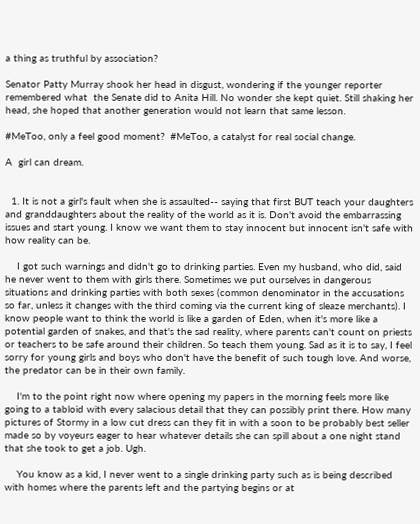a thing as truthful by association?

Senator Patty Murray shook her head in disgust, wondering if the younger reporter remembered what  the Senate did to Anita Hill. No wonder she kept quiet. Still shaking her head, she hoped that another generation would not learn that same lesson.

#MeToo, only a feel good moment?  #MeToo, a catalyst for real social change.

A  girl can dream.


  1. It is not a girl's fault when she is assaulted-- saying that first BUT teach your daughters and granddaughters about the reality of the world as it is. Don't avoid the embarrassing issues and start young. I know we want them to stay innocent but innocent isn't safe with how reality can be.

    I got such warnings and didn't go to drinking parties. Even my husband, who did, said he never went to them with girls there. Sometimes we put ourselves in dangerous situations and drinking parties with both sexes (common denominator in the accusations so far, unless it changes with the third coming via the current king of sleaze merchants). I know people want to think the world is like a garden of Eden, when it's more like a potential garden of snakes, and that's the sad reality, where parents can't count on priests or teachers to be safe around their children. So teach them young. Sad as it is to say, I feel sorry for young girls and boys who don't have the benefit of such tough love. And worse, the predator can be in their own family.

    I'm to the point right now where opening my papers in the morning feels more like going to a tabloid with every salacious detail that they can possibly print there. How many pictures of Stormy in a low cut dress can they fit in with a soon to be probably best seller made so by voyeurs eager to hear whatever details she can spill about a one night stand that she took to get a job. Ugh.

    You know as a kid, I never went to a single drinking party such as is being described with homes where the parents left and the partying begins or at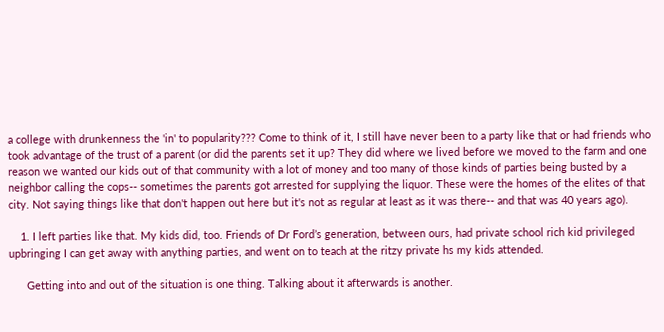a college with drunkenness the 'in' to popularity??? Come to think of it, I still have never been to a party like that or had friends who took advantage of the trust of a parent (or did the parents set it up? They did where we lived before we moved to the farm and one reason we wanted our kids out of that community with a lot of money and too many of those kinds of parties being busted by a neighbor calling the cops-- sometimes the parents got arrested for supplying the liquor. These were the homes of the elites of that city. Not saying things like that don't happen out here but it's not as regular at least as it was there-- and that was 40 years ago).

    1. I left parties like that. My kids did, too. Friends of Dr Ford’s generation, between ours, had private school rich kid privileged upbringing I can get away with anything parties, and went on to teach at the ritzy private hs my kids attended.

      Getting into and out of the situation is one thing. Talking about it afterwards is another.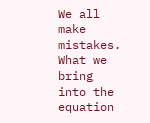We all make mistakes. What we bring into the equation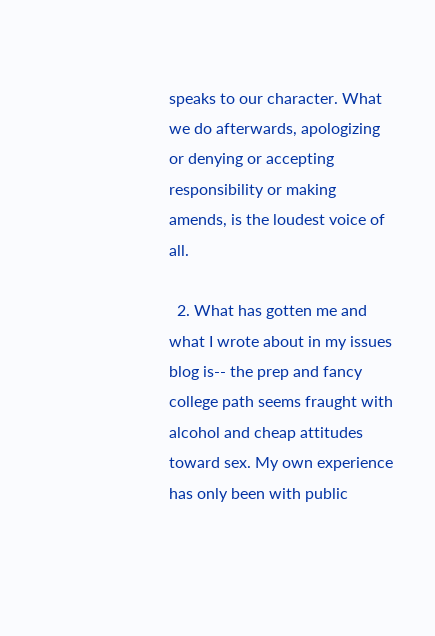speaks to our character. What we do afterwards, apologizing or denying or accepting responsibility or making amends, is the loudest voice of all.

  2. What has gotten me and what I wrote about in my issues blog is-- the prep and fancy college path seems fraught with alcohol and cheap attitudes toward sex. My own experience has only been with public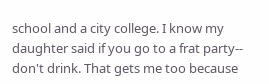school and a city college. I know my daughter said if you go to a frat party-- don't drink. That gets me too because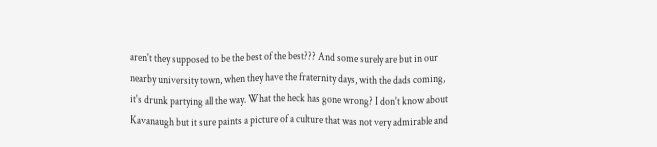aren't they supposed to be the best of the best??? And some surely are but in our nearby university town, when they have the fraternity days, with the dads coming, it's drunk partying all the way. What the heck has gone wrong? I don't know about Kavanaugh but it sure paints a picture of a culture that was not very admirable and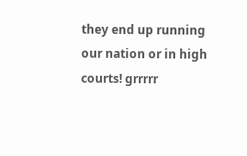they end up running our nation or in high courts! grrrrr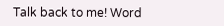Talk back to me! Word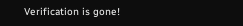Verification is gone!